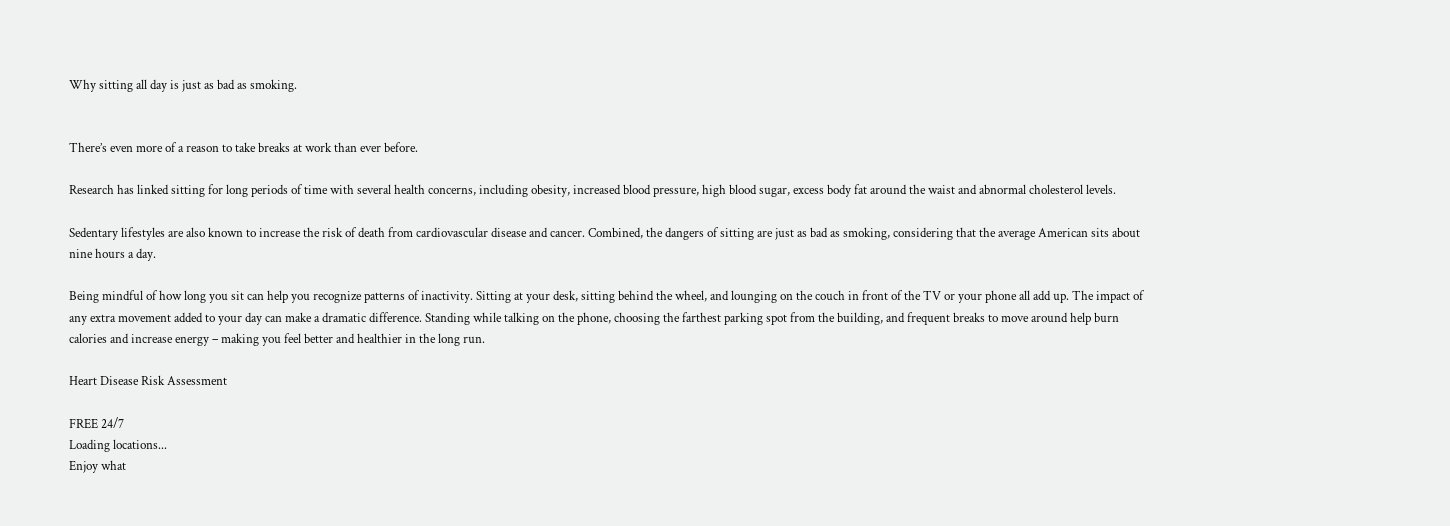Why sitting all day is just as bad as smoking.


There’s even more of a reason to take breaks at work than ever before.

Research has linked sitting for long periods of time with several health concerns, including obesity, increased blood pressure, high blood sugar, excess body fat around the waist and abnormal cholesterol levels.

Sedentary lifestyles are also known to increase the risk of death from cardiovascular disease and cancer. Combined, the dangers of sitting are just as bad as smoking, considering that the average American sits about nine hours a day.

Being mindful of how long you sit can help you recognize patterns of inactivity. Sitting at your desk, sitting behind the wheel, and lounging on the couch in front of the TV or your phone all add up. The impact of any extra movement added to your day can make a dramatic difference. Standing while talking on the phone, choosing the farthest parking spot from the building, and frequent breaks to move around help burn calories and increase energy – making you feel better and healthier in the long run.

Heart Disease Risk Assessment

FREE 24/7
Loading locations...
Enjoy what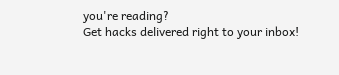you're reading?
Get hacks delivered right to your inbox!